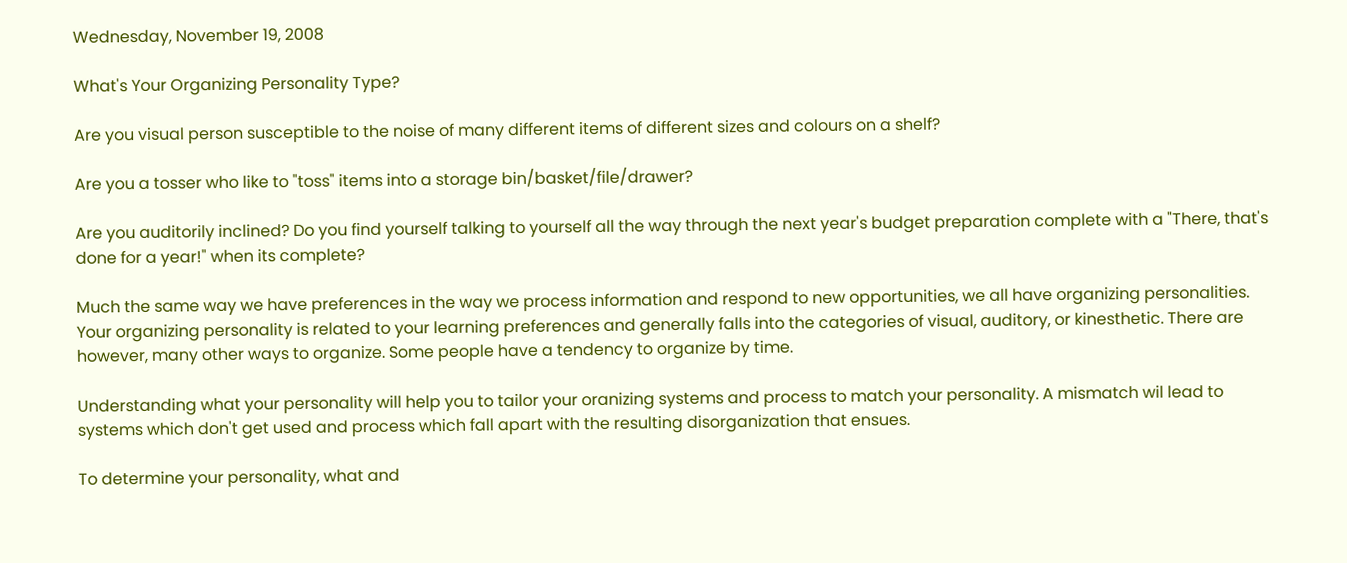Wednesday, November 19, 2008

What's Your Organizing Personality Type?

Are you visual person susceptible to the noise of many different items of different sizes and colours on a shelf?

Are you a tosser who like to "toss" items into a storage bin/basket/file/drawer?

Are you auditorily inclined? Do you find yourself talking to yourself all the way through the next year's budget preparation complete with a "There, that's done for a year!" when its complete?

Much the same way we have preferences in the way we process information and respond to new opportunities, we all have organizing personalities. Your organizing personality is related to your learning preferences and generally falls into the categories of visual, auditory, or kinesthetic. There are however, many other ways to organize. Some people have a tendency to organize by time.

Understanding what your personality will help you to tailor your oranizing systems and process to match your personality. A mismatch wil lead to systems which don't get used and process which fall apart with the resulting disorganization that ensues.

To determine your personality, what and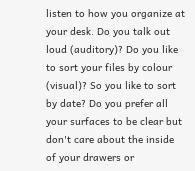listen to how you organize at your desk. Do you talk out loud (auditory)? Do you like to sort your files by colour (visual)? So you like to sort by date? Do you prefer all your surfaces to be clear but don't care about the inside of your drawers or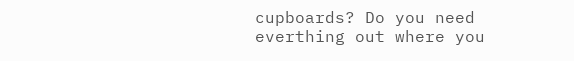cupboards? Do you need everthing out where you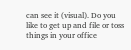can see it (visual). Do you like to get up and file or toss things in your office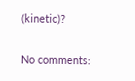(kinetic)?

No comments: